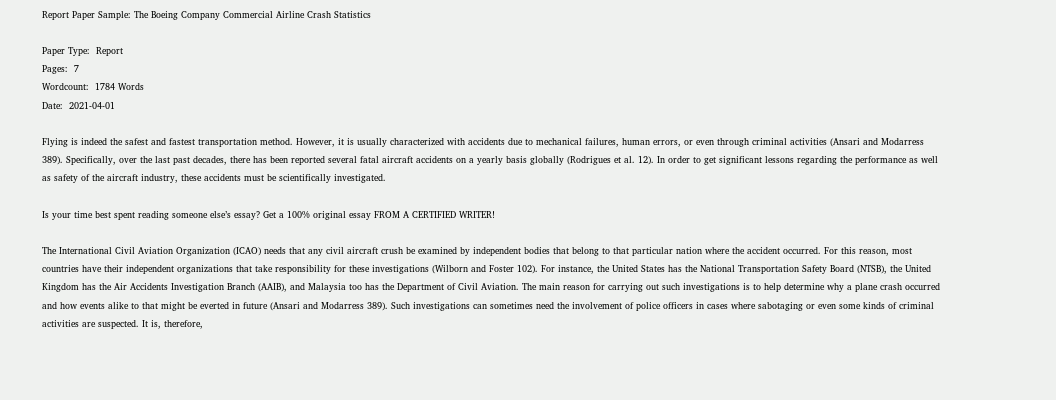Report Paper Sample: The Boeing Company Commercial Airline Crash Statistics

Paper Type:  Report
Pages:  7
Wordcount:  1784 Words
Date:  2021-04-01

Flying is indeed the safest and fastest transportation method. However, it is usually characterized with accidents due to mechanical failures, human errors, or even through criminal activities (Ansari and Modarress 389). Specifically, over the last past decades, there has been reported several fatal aircraft accidents on a yearly basis globally (Rodrigues et al. 12). In order to get significant lessons regarding the performance as well as safety of the aircraft industry, these accidents must be scientifically investigated.

Is your time best spent reading someone else’s essay? Get a 100% original essay FROM A CERTIFIED WRITER!

The International Civil Aviation Organization (ICAO) needs that any civil aircraft crush be examined by independent bodies that belong to that particular nation where the accident occurred. For this reason, most countries have their independent organizations that take responsibility for these investigations (Wilborn and Foster 102). For instance, the United States has the National Transportation Safety Board (NTSB), the United Kingdom has the Air Accidents Investigation Branch (AAIB), and Malaysia too has the Department of Civil Aviation. The main reason for carrying out such investigations is to help determine why a plane crash occurred and how events alike to that might be everted in future (Ansari and Modarress 389). Such investigations can sometimes need the involvement of police officers in cases where sabotaging or even some kinds of criminal activities are suspected. It is, therefore,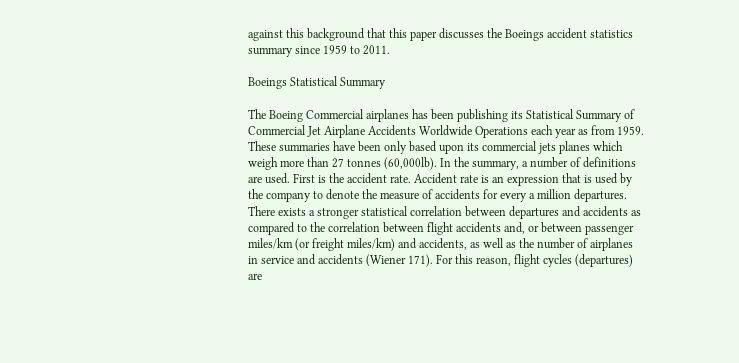against this background that this paper discusses the Boeings accident statistics summary since 1959 to 2011.

Boeings Statistical Summary

The Boeing Commercial airplanes has been publishing its Statistical Summary of Commercial Jet Airplane Accidents Worldwide Operations each year as from 1959. These summaries have been only based upon its commercial jets planes which weigh more than 27 tonnes (60,000lb). In the summary, a number of definitions are used. First is the accident rate. Accident rate is an expression that is used by the company to denote the measure of accidents for every a million departures. There exists a stronger statistical correlation between departures and accidents as compared to the correlation between flight accidents and, or between passenger miles/km (or freight miles/km) and accidents, as well as the number of airplanes in service and accidents (Wiener 171). For this reason, flight cycles (departures) are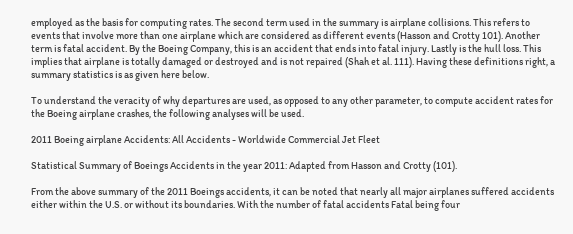employed as the basis for computing rates. The second term used in the summary is airplane collisions. This refers to events that involve more than one airplane which are considered as different events (Hasson and Crotty 101). Another term is fatal accident. By the Boeing Company, this is an accident that ends into fatal injury. Lastly is the hull loss. This implies that airplane is totally damaged or destroyed and is not repaired (Shah et al. 111). Having these definitions right, a summary statistics is as given here below.

To understand the veracity of why departures are used, as opposed to any other parameter, to compute accident rates for the Boeing airplane crashes, the following analyses will be used.

2011 Boeing airplane Accidents: All Accidents - Worldwide Commercial Jet Fleet

Statistical Summary of Boeings Accidents in the year 2011: Adapted from Hasson and Crotty (101).

From the above summary of the 2011 Boeings accidents, it can be noted that nearly all major airplanes suffered accidents either within the U.S. or without its boundaries. With the number of fatal accidents Fatal being four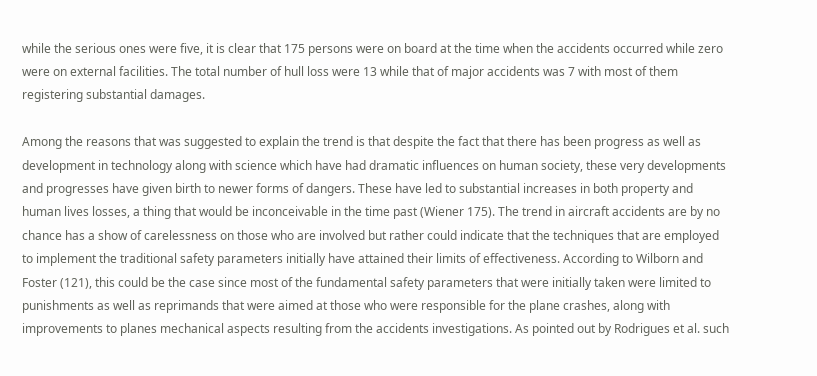while the serious ones were five, it is clear that 175 persons were on board at the time when the accidents occurred while zero were on external facilities. The total number of hull loss were 13 while that of major accidents was 7 with most of them registering substantial damages.

Among the reasons that was suggested to explain the trend is that despite the fact that there has been progress as well as development in technology along with science which have had dramatic influences on human society, these very developments and progresses have given birth to newer forms of dangers. These have led to substantial increases in both property and human lives losses, a thing that would be inconceivable in the time past (Wiener 175). The trend in aircraft accidents are by no chance has a show of carelessness on those who are involved but rather could indicate that the techniques that are employed to implement the traditional safety parameters initially have attained their limits of effectiveness. According to Wilborn and Foster (121), this could be the case since most of the fundamental safety parameters that were initially taken were limited to punishments as well as reprimands that were aimed at those who were responsible for the plane crashes, along with improvements to planes mechanical aspects resulting from the accidents investigations. As pointed out by Rodrigues et al. such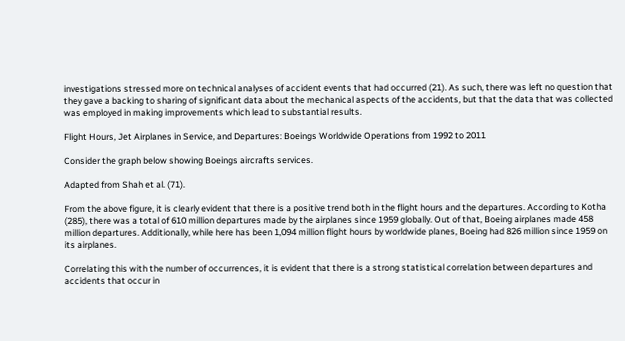investigations stressed more on technical analyses of accident events that had occurred (21). As such, there was left no question that they gave a backing to sharing of significant data about the mechanical aspects of the accidents, but that the data that was collected was employed in making improvements which lead to substantial results.

Flight Hours, Jet Airplanes in Service, and Departures: Boeings Worldwide Operations from 1992 to 2011

Consider the graph below showing Boeings aircrafts services.

Adapted from Shah et al. (71).

From the above figure, it is clearly evident that there is a positive trend both in the flight hours and the departures. According to Kotha (285), there was a total of 610 million departures made by the airplanes since 1959 globally. Out of that, Boeing airplanes made 458 million departures. Additionally, while here has been 1,094 million flight hours by worldwide planes, Boeing had 826 million since 1959 on its airplanes.

Correlating this with the number of occurrences, it is evident that there is a strong statistical correlation between departures and accidents that occur in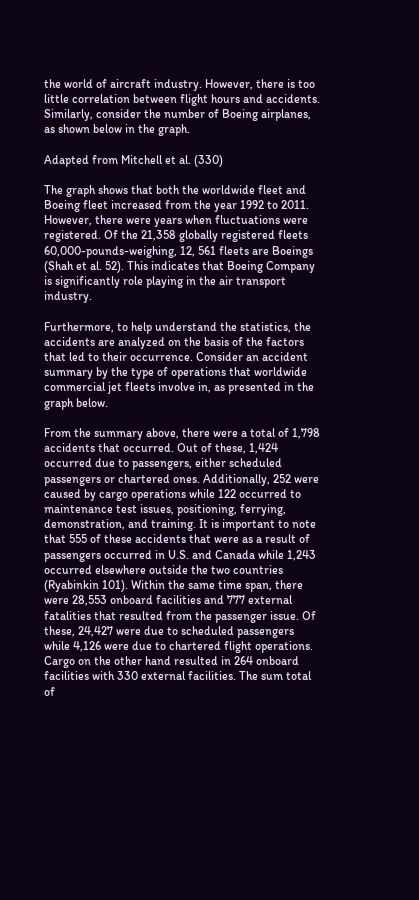the world of aircraft industry. However, there is too little correlation between flight hours and accidents. Similarly, consider the number of Boeing airplanes, as shown below in the graph.

Adapted from Mitchell et al. (330)

The graph shows that both the worldwide fleet and Boeing fleet increased from the year 1992 to 2011. However, there were years when fluctuations were registered. Of the 21,358 globally registered fleets 60,000-pounds-weighing, 12, 561 fleets are Boeings (Shah et al. 52). This indicates that Boeing Company is significantly role playing in the air transport industry.

Furthermore, to help understand the statistics, the accidents are analyzed on the basis of the factors that led to their occurrence. Consider an accident summary by the type of operations that worldwide commercial jet fleets involve in, as presented in the graph below.

From the summary above, there were a total of 1,798 accidents that occurred. Out of these, 1,424 occurred due to passengers, either scheduled passengers or chartered ones. Additionally, 252 were caused by cargo operations while 122 occurred to maintenance test issues, positioning, ferrying, demonstration, and training. It is important to note that 555 of these accidents that were as a result of passengers occurred in U.S. and Canada while 1,243 occurred elsewhere outside the two countries (Ryabinkin 101). Within the same time span, there were 28,553 onboard facilities and 777 external fatalities that resulted from the passenger issue. Of these, 24,427 were due to scheduled passengers while 4,126 were due to chartered flight operations. Cargo on the other hand resulted in 264 onboard facilities with 330 external facilities. The sum total of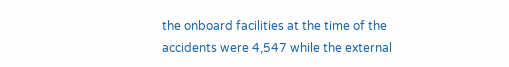the onboard facilities at the time of the accidents were 4,547 while the external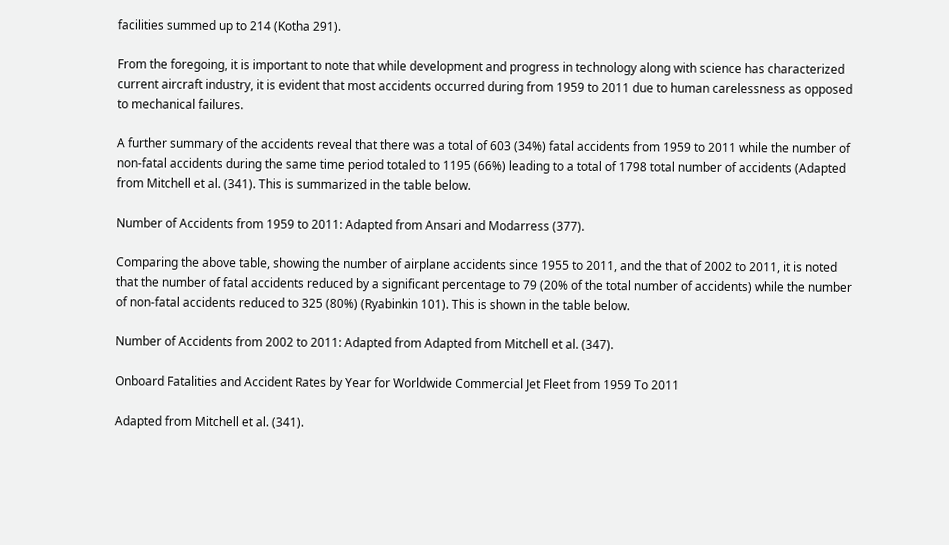facilities summed up to 214 (Kotha 291).

From the foregoing, it is important to note that while development and progress in technology along with science has characterized current aircraft industry, it is evident that most accidents occurred during from 1959 to 2011 due to human carelessness as opposed to mechanical failures.

A further summary of the accidents reveal that there was a total of 603 (34%) fatal accidents from 1959 to 2011 while the number of non-fatal accidents during the same time period totaled to 1195 (66%) leading to a total of 1798 total number of accidents (Adapted from Mitchell et al. (341). This is summarized in the table below.

Number of Accidents from 1959 to 2011: Adapted from Ansari and Modarress (377).

Comparing the above table, showing the number of airplane accidents since 1955 to 2011, and the that of 2002 to 2011, it is noted that the number of fatal accidents reduced by a significant percentage to 79 (20% of the total number of accidents) while the number of non-fatal accidents reduced to 325 (80%) (Ryabinkin 101). This is shown in the table below.

Number of Accidents from 2002 to 2011: Adapted from Adapted from Mitchell et al. (347).

Onboard Fatalities and Accident Rates by Year for Worldwide Commercial Jet Fleet from 1959 To 2011

Adapted from Mitchell et al. (341).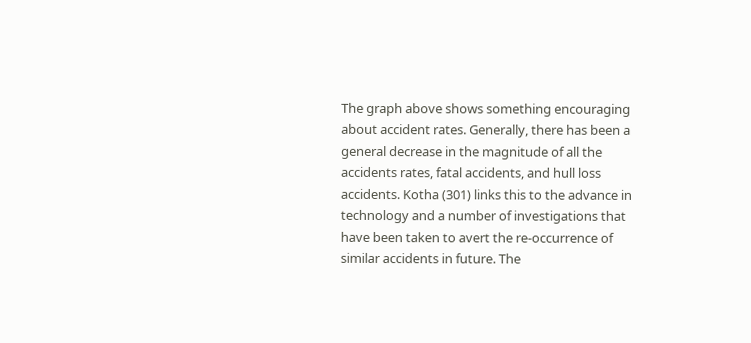The graph above shows something encouraging about accident rates. Generally, there has been a general decrease in the magnitude of all the accidents rates, fatal accidents, and hull loss accidents. Kotha (301) links this to the advance in technology and a number of investigations that have been taken to avert the re-occurrence of similar accidents in future. The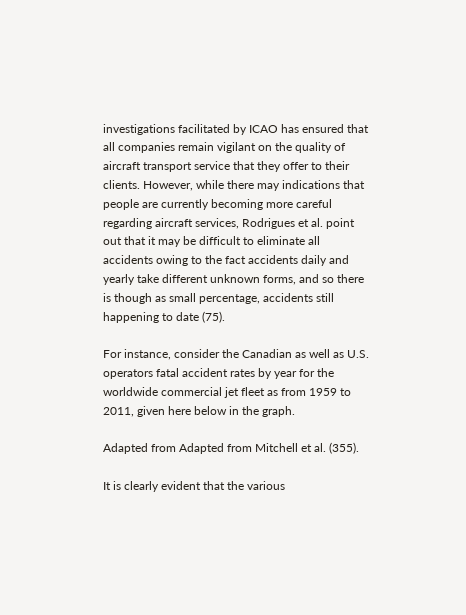investigations facilitated by ICAO has ensured that all companies remain vigilant on the quality of aircraft transport service that they offer to their clients. However, while there may indications that people are currently becoming more careful regarding aircraft services, Rodrigues et al. point out that it may be difficult to eliminate all accidents owing to the fact accidents daily and yearly take different unknown forms, and so there is though as small percentage, accidents still happening to date (75).

For instance, consider the Canadian as well as U.S. operators fatal accident rates by year for the worldwide commercial jet fleet as from 1959 to 2011, given here below in the graph.

Adapted from Adapted from Mitchell et al. (355).

It is clearly evident that the various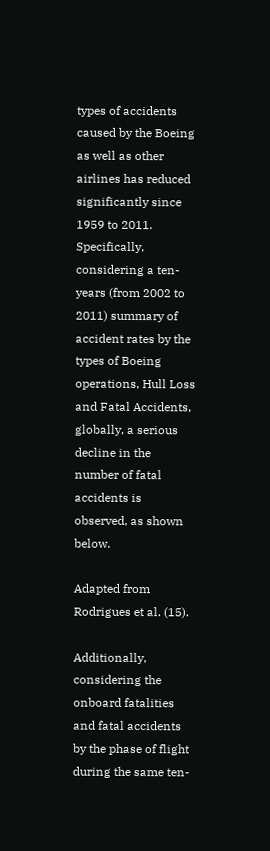types of accidents caused by the Boeing as well as other airlines has reduced significantly since 1959 to 2011. Specifically, considering a ten-years (from 2002 to 2011) summary of accident rates by the types of Boeing operations, Hull Loss and Fatal Accidents, globally, a serious decline in the number of fatal accidents is observed, as shown below.

Adapted from Rodrigues et al. (15).

Additionally, considering the onboard fatalities and fatal accidents by the phase of flight during the same ten-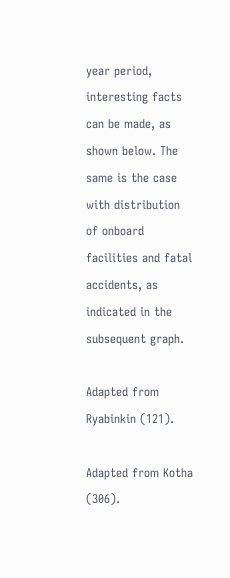year period, interesting facts can be made, as shown below. The same is the case with distribution of onboard facilities and fatal accidents, as indicated in the subsequent graph.

Adapted from Ryabinkin (121).

Adapted from Kotha (306).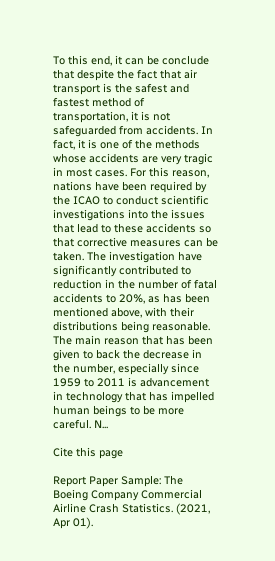To this end, it can be conclude that despite the fact that air transport is the safest and fastest method of transportation, it is not safeguarded from accidents. In fact, it is one of the methods whose accidents are very tragic in most cases. For this reason, nations have been required by the ICAO to conduct scientific investigations into the issues that lead to these accidents so that corrective measures can be taken. The investigation have significantly contributed to reduction in the number of fatal accidents to 20%, as has been mentioned above, with their distributions being reasonable. The main reason that has been given to back the decrease in the number, especially since 1959 to 2011 is advancement in technology that has impelled human beings to be more careful. N...

Cite this page

Report Paper Sample: The Boeing Company Commercial Airline Crash Statistics. (2021, Apr 01).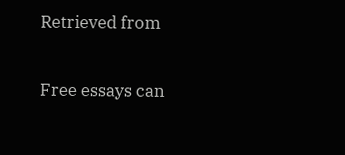Retrieved from

Free essays can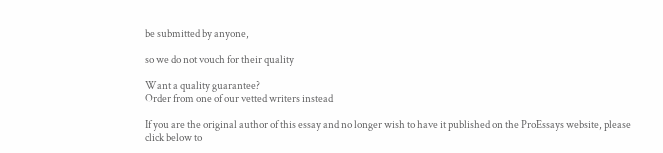be submitted by anyone,

so we do not vouch for their quality

Want a quality guarantee?
Order from one of our vetted writers instead

If you are the original author of this essay and no longer wish to have it published on the ProEssays website, please click below to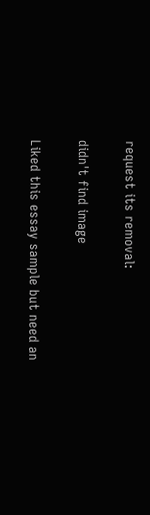request its removal:

didn't find image

Liked this essay sample but need an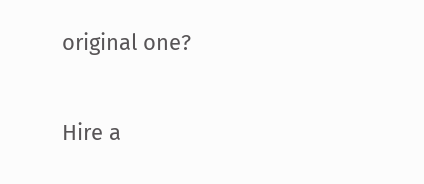original one?

Hire a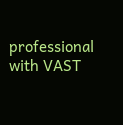professional with VAST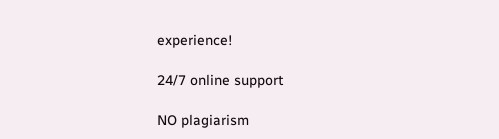experience!

24/7 online support

NO plagiarism